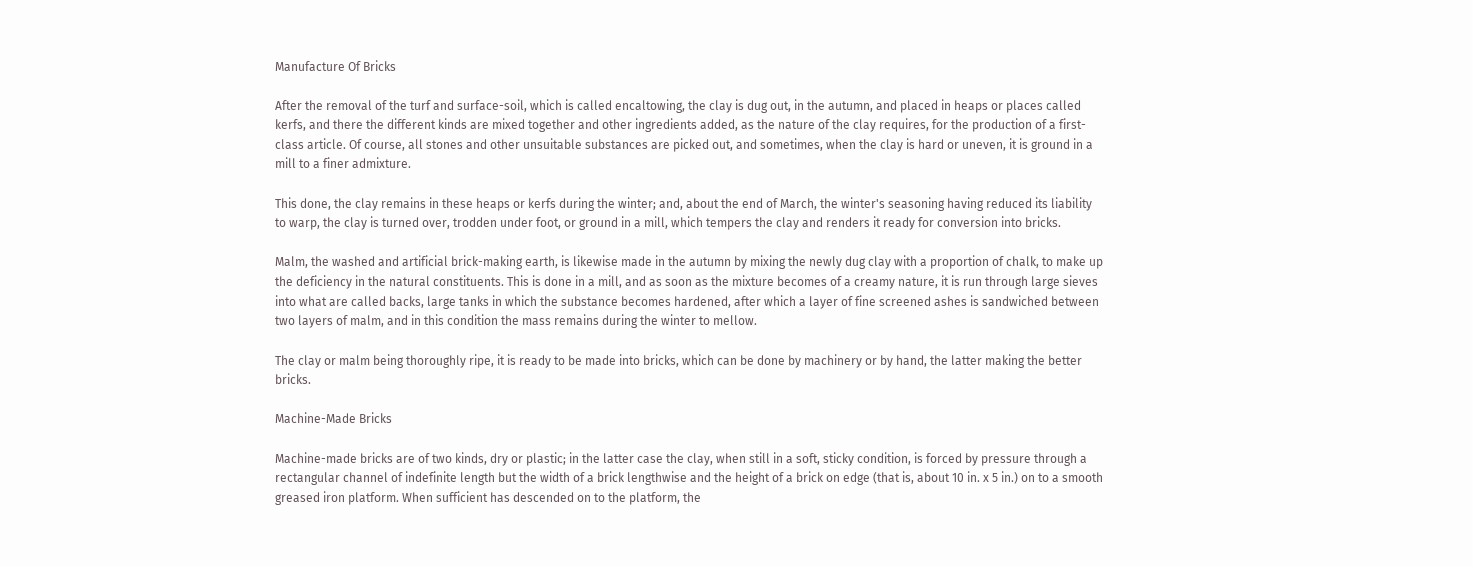Manufacture Of Bricks

After the removal of the turf and surface-soil, which is called encaltowing, the clay is dug out, in the autumn, and placed in heaps or places called kerfs, and there the different kinds are mixed together and other ingredients added, as the nature of the clay requires, for the production of a first-class article. Of course, all stones and other unsuitable substances are picked out, and sometimes, when the clay is hard or uneven, it is ground in a mill to a finer admixture.

This done, the clay remains in these heaps or kerfs during the winter; and, about the end of March, the winter's seasoning having reduced its liability to warp, the clay is turned over, trodden under foot, or ground in a mill, which tempers the clay and renders it ready for conversion into bricks.

Malm, the washed and artificial brick-making earth, is likewise made in the autumn by mixing the newly dug clay with a proportion of chalk, to make up the deficiency in the natural constituents. This is done in a mill, and as soon as the mixture becomes of a creamy nature, it is run through large sieves into what are called backs, large tanks in which the substance becomes hardened, after which a layer of fine screened ashes is sandwiched between two layers of malm, and in this condition the mass remains during the winter to mellow.

The clay or malm being thoroughly ripe, it is ready to be made into bricks, which can be done by machinery or by hand, the latter making the better bricks.

Machine-Made Bricks

Machine-made bricks are of two kinds, dry or plastic; in the latter case the clay, when still in a soft, sticky condition, is forced by pressure through a rectangular channel of indefinite length but the width of a brick lengthwise and the height of a brick on edge (that is, about 10 in. x 5 in.) on to a smooth greased iron platform. When sufficient has descended on to the platform, the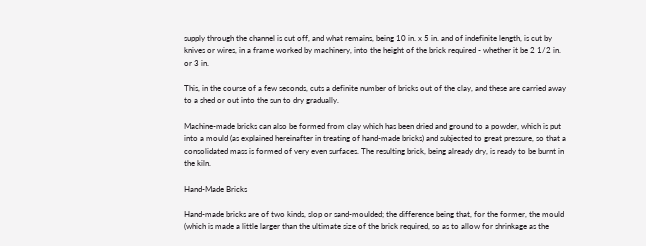supply through the channel is cut off, and what remains, being 10 in. x 5 in. and of indefinite length, is cut by knives or wires, in a frame worked by machinery, into the height of the brick required - whether it be 2 1/2 in. or 3 in.

This, in the course of a few seconds, cuts a definite number of bricks out of the clay, and these are carried away to a shed or out into the sun to dry gradually.

Machine-made bricks can also be formed from clay which has been dried and ground to a powder, which is put into a mould (as explained hereinafter in treating of hand-made bricks) and subjected to great pressure, so that a consolidated mass is formed of very even surfaces. The resulting brick, being already dry, is ready to be burnt in the kiln.

Hand-Made Bricks

Hand-made bricks are of two kinds, slop or sand-moulded; the difference being that, for the former, the mould (which is made a little larger than the ultimate size of the brick required, so as to allow for shrinkage as the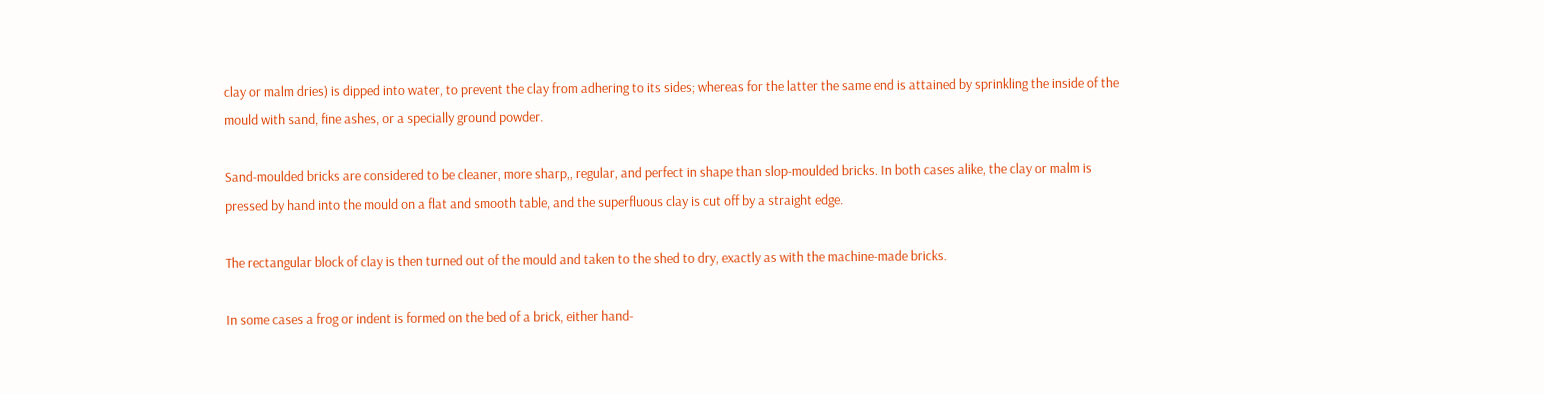clay or malm dries) is dipped into water, to prevent the clay from adhering to its sides; whereas for the latter the same end is attained by sprinkling the inside of the mould with sand, fine ashes, or a specially ground powder.

Sand-moulded bricks are considered to be cleaner, more sharp,, regular, and perfect in shape than slop-moulded bricks. In both cases alike, the clay or malm is pressed by hand into the mould on a flat and smooth table, and the superfluous clay is cut off by a straight edge.

The rectangular block of clay is then turned out of the mould and taken to the shed to dry, exactly as with the machine-made bricks.

In some cases a frog or indent is formed on the bed of a brick, either hand-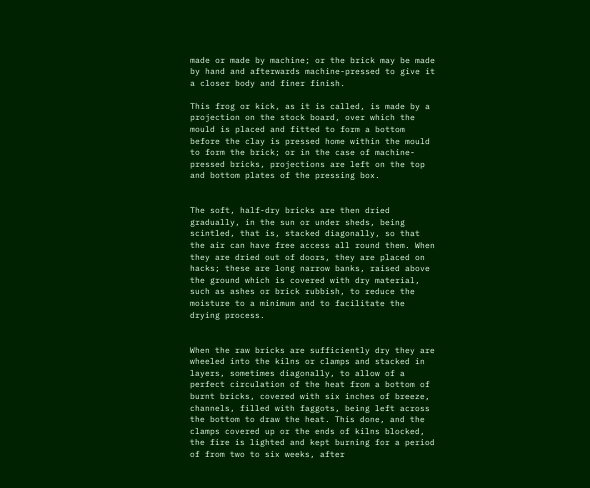made or made by machine; or the brick may be made by hand and afterwards machine-pressed to give it a closer body and finer finish.

This frog or kick, as it is called, is made by a projection on the stock board, over which the mould is placed and fitted to form a bottom before the clay is pressed home within the mould to form the brick; or in the case of machine-pressed bricks, projections are left on the top and bottom plates of the pressing box.


The soft, half-dry bricks are then dried gradually, in the sun or under sheds, being scintled, that is, stacked diagonally, so that the air can have free access all round them. When they are dried out of doors, they are placed on hacks; these are long narrow banks, raised above the ground which is covered with dry material, such as ashes or brick rubbish, to reduce the moisture to a minimum and to facilitate the drying process.


When the raw bricks are sufficiently dry they are wheeled into the kilns or clamps and stacked in layers, sometimes diagonally, to allow of a perfect circulation of the heat from a bottom of burnt bricks, covered with six inches of breeze, channels, filled with faggots, being left across the bottom to draw the heat. This done, and the clamps covered up or the ends of kilns blocked, the fire is lighted and kept burning for a period of from two to six weeks, after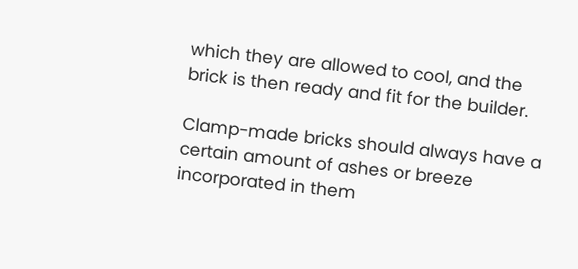which they are allowed to cool, and the brick is then ready and fit for the builder.

Clamp-made bricks should always have a certain amount of ashes or breeze incorporated in them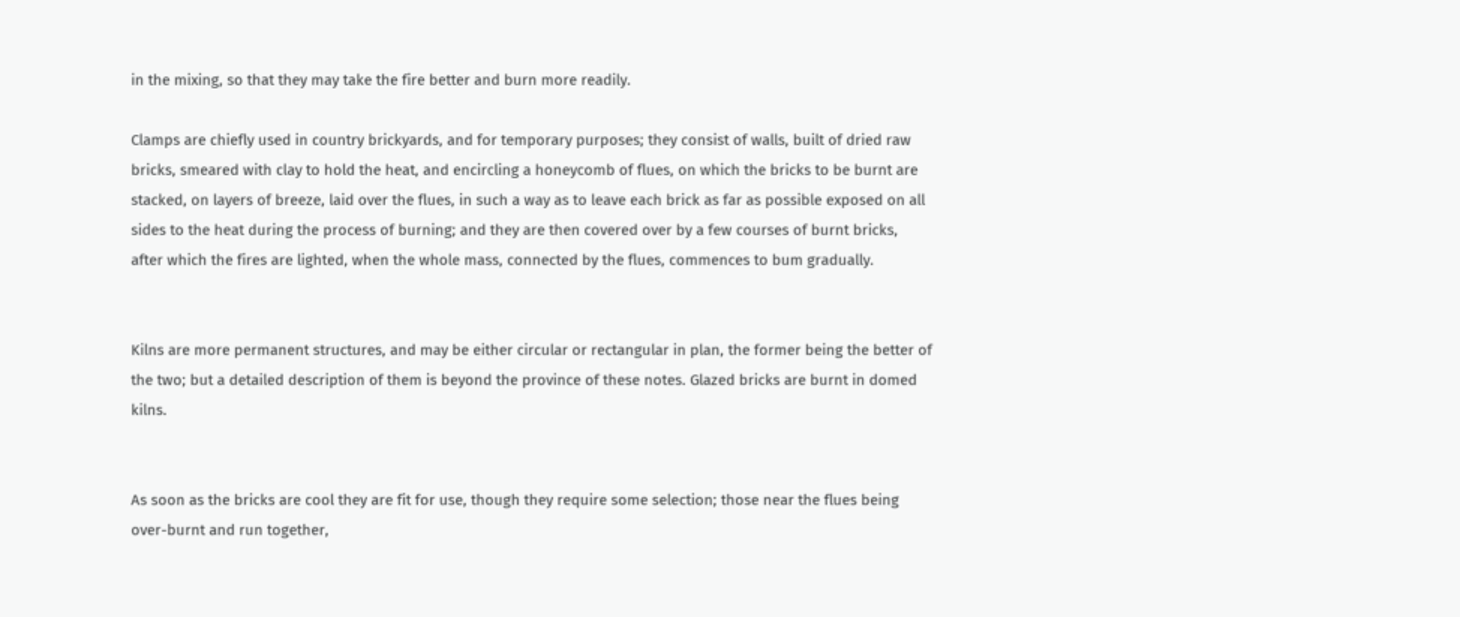in the mixing, so that they may take the fire better and burn more readily.

Clamps are chiefly used in country brickyards, and for temporary purposes; they consist of walls, built of dried raw bricks, smeared with clay to hold the heat, and encircling a honeycomb of flues, on which the bricks to be burnt are stacked, on layers of breeze, laid over the flues, in such a way as to leave each brick as far as possible exposed on all sides to the heat during the process of burning; and they are then covered over by a few courses of burnt bricks, after which the fires are lighted, when the whole mass, connected by the flues, commences to bum gradually.


Kilns are more permanent structures, and may be either circular or rectangular in plan, the former being the better of the two; but a detailed description of them is beyond the province of these notes. Glazed bricks are burnt in domed kilns.


As soon as the bricks are cool they are fit for use, though they require some selection; those near the flues being over-burnt and run together,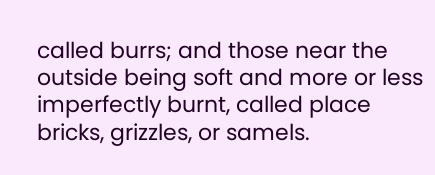called burrs; and those near the outside being soft and more or less imperfectly burnt, called place bricks, grizzles, or samels.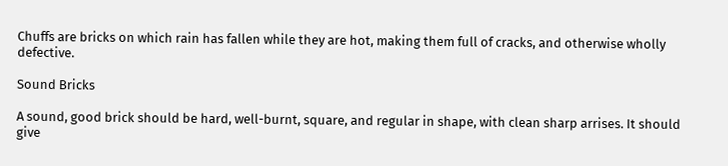Chuffs are bricks on which rain has fallen while they are hot, making them full of cracks, and otherwise wholly defective.

Sound Bricks

A sound, good brick should be hard, well-burnt, square, and regular in shape, with clean sharp arrises. It should give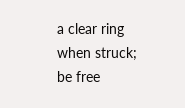a clear ring when struck; be free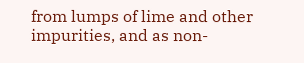from lumps of lime and other impurities, and as non-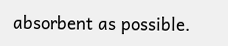absorbent as possible.